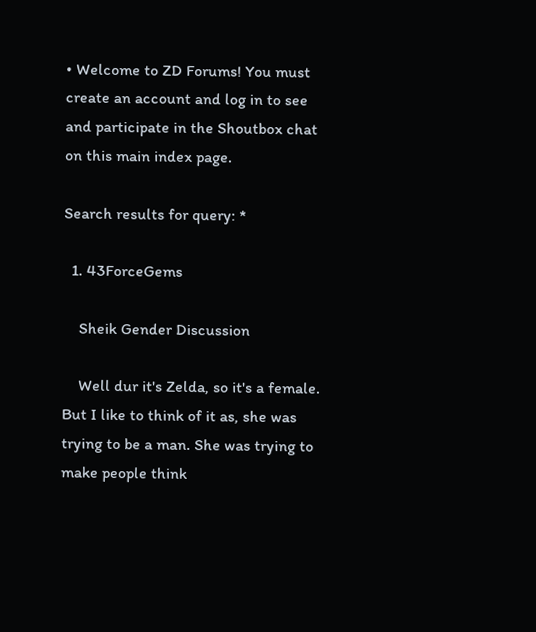• Welcome to ZD Forums! You must create an account and log in to see and participate in the Shoutbox chat on this main index page.

Search results for query: *

  1. 43ForceGems

    Sheik Gender Discussion

    Well dur it's Zelda, so it's a female. But I like to think of it as, she was trying to be a man. She was trying to make people think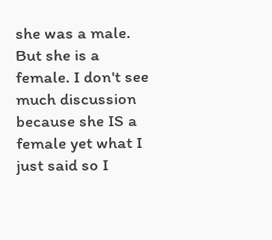she was a male. But she is a female. I don't see much discussion because she IS a female yet what I just said so I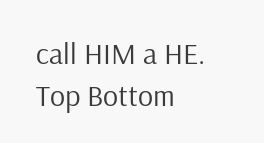call HIM a HE.
Top Bottom